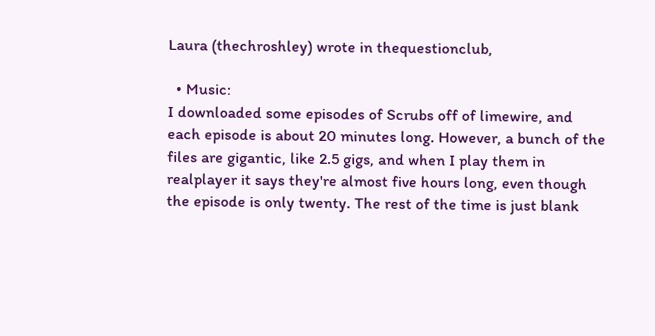Laura (thechroshley) wrote in thequestionclub,

  • Music:
I downloaded some episodes of Scrubs off of limewire, and each episode is about 20 minutes long. However, a bunch of the files are gigantic, like 2.5 gigs, and when I play them in realplayer it says they're almost five hours long, even though the episode is only twenty. The rest of the time is just blank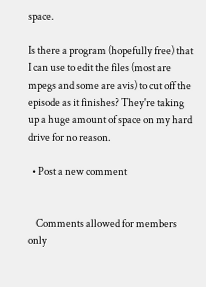space.

Is there a program (hopefully free) that I can use to edit the files (most are mpegs and some are avis) to cut off the episode as it finishes? They're taking up a huge amount of space on my hard drive for no reason.

  • Post a new comment


    Comments allowed for members only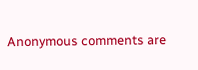Anonymous comments are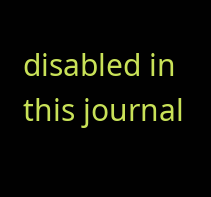disabled in this journal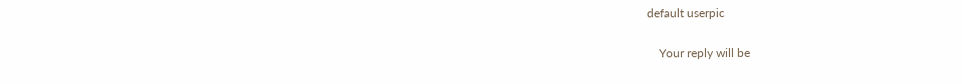default userpic

    Your reply will be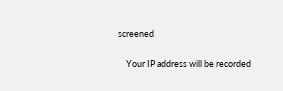screened

    Your IP address will be recorded